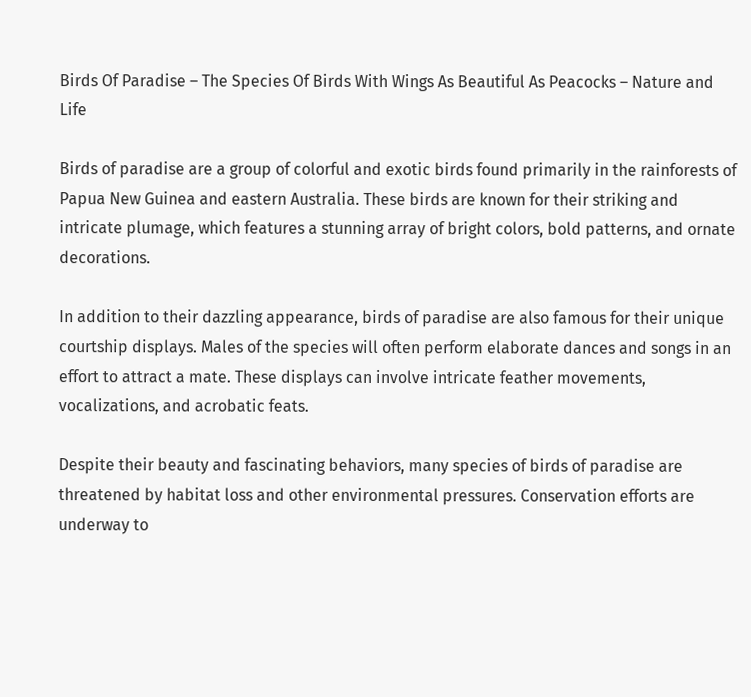Birds Of Paradise – The Species Of Birds With Wings As Beautiful As Peacocks – Nature and Life

Birds of paradise are a group of colorful and exotic birds found primarily in the rainforests of Papua New Guinea and eastern Australia. These birds are known for their striking and intricate plumage, which features a stunning array of bright colors, bold patterns, and ornate decorations.

In addition to their dazzling appearance, birds of paradise are also famous for their unique courtship displays. Males of the species will often perform elaborate dances and songs in an effort to attract a mate. These displays can involve intricate feather movements, vocalizations, and acrobatic feats.

Despite their beauty and fascinating behaviors, many species of birds of paradise are threatened by habitat loss and other environmental pressures. Conservation efforts are underway to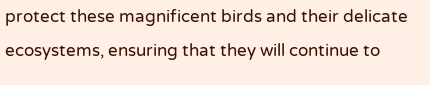protect these magnificent birds and their delicate ecosystems, ensuring that they will continue to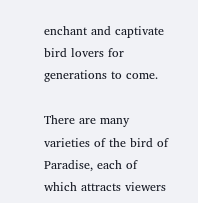enchant and captivate bird lovers for generations to come.

There are many varieties of the bird of Paradise, each of which attracts viewers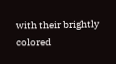with their brightly colored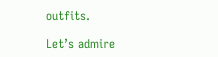outfits.

Let’s admire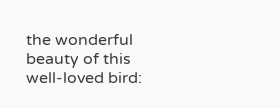the wonderful beauty of this well-loved bird: